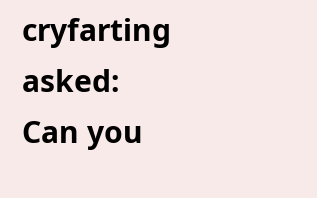cryfarting asked: Can you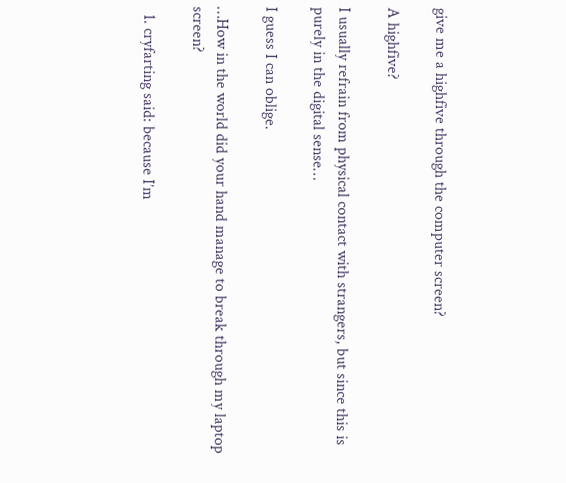give me a highfive through the computer screen?

A highfive?

I usually refrain from physical contact with strangers, but since this is purely in the digital sense…

I guess I can oblige.

…How in the world did your hand manage to break through my laptop screen?

  1. cryfarting said: because I’m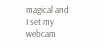magical and I set my webcam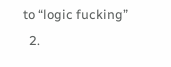to “logic fucking”
  2.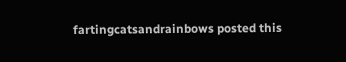fartingcatsandrainbows posted this